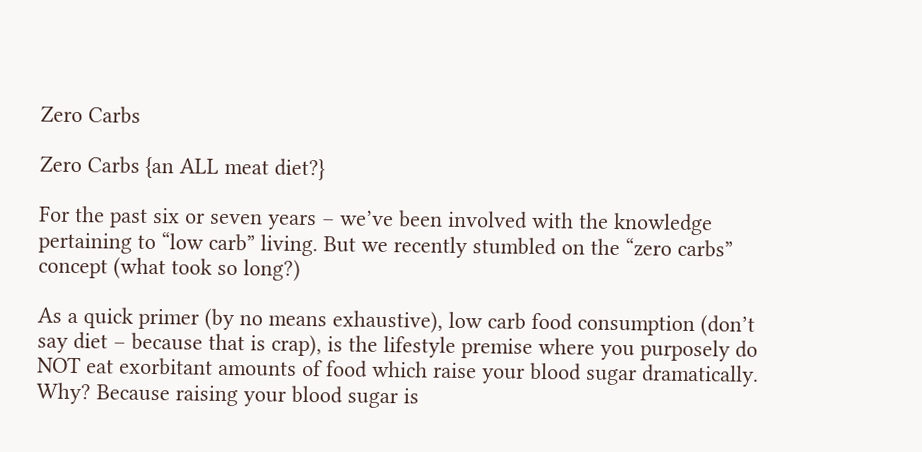Zero Carbs

Zero Carbs {an ALL meat diet?}

For the past six or seven years – we’ve been involved with the knowledge pertaining to “low carb” living. But we recently stumbled on the “zero carbs” concept (what took so long?)

As a quick primer (by no means exhaustive), low carb food consumption (don’t say diet – because that is crap), is the lifestyle premise where you purposely do NOT eat exorbitant amounts of food which raise your blood sugar dramatically. Why? Because raising your blood sugar is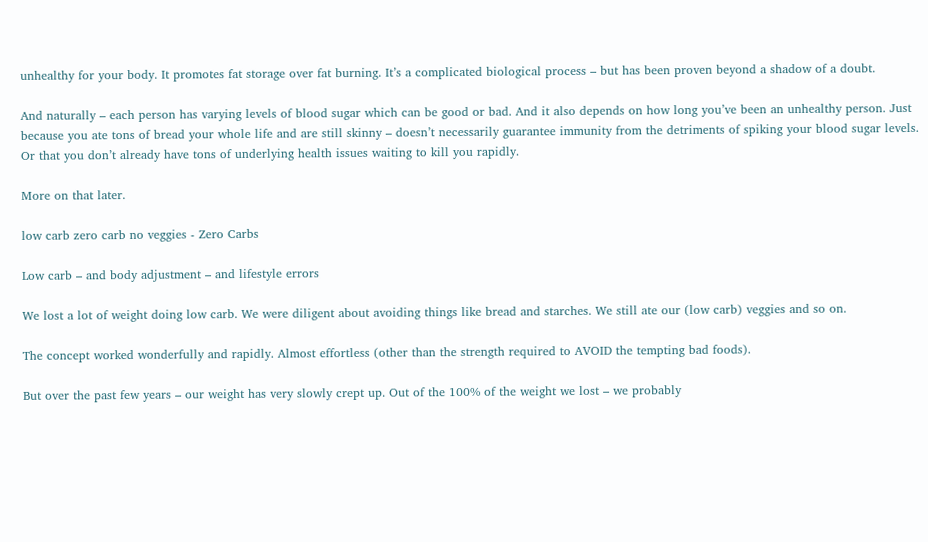unhealthy for your body. It promotes fat storage over fat burning. It’s a complicated biological process – but has been proven beyond a shadow of a doubt.

And naturally – each person has varying levels of blood sugar which can be good or bad. And it also depends on how long you’ve been an unhealthy person. Just because you ate tons of bread your whole life and are still skinny – doesn’t necessarily guarantee immunity from the detriments of spiking your blood sugar levels. Or that you don’t already have tons of underlying health issues waiting to kill you rapidly.

More on that later.

low carb zero carb no veggies - Zero Carbs

Low carb – and body adjustment – and lifestyle errors

We lost a lot of weight doing low carb. We were diligent about avoiding things like bread and starches. We still ate our (low carb) veggies and so on.

The concept worked wonderfully and rapidly. Almost effortless (other than the strength required to AVOID the tempting bad foods).

But over the past few years – our weight has very slowly crept up. Out of the 100% of the weight we lost – we probably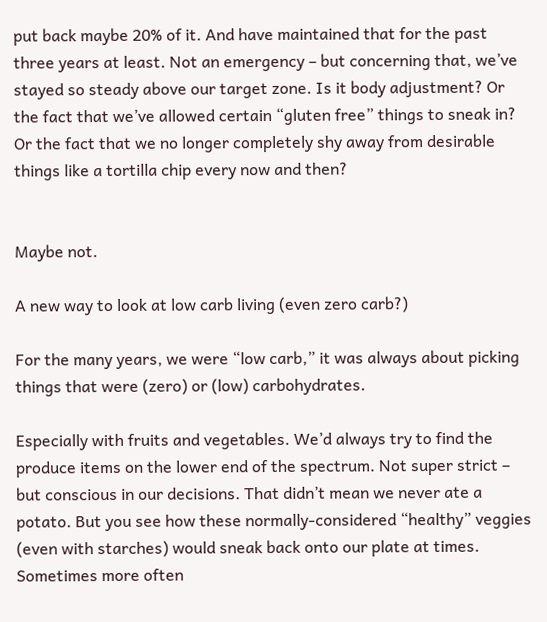put back maybe 20% of it. And have maintained that for the past three years at least. Not an emergency – but concerning that, we’ve stayed so steady above our target zone. Is it body adjustment? Or the fact that we’ve allowed certain “gluten free” things to sneak in? Or the fact that we no longer completely shy away from desirable things like a tortilla chip every now and then?


Maybe not.

A new way to look at low carb living (even zero carb?)

For the many years, we were “low carb,” it was always about picking things that were (zero) or (low) carbohydrates.

Especially with fruits and vegetables. We’d always try to find the produce items on the lower end of the spectrum. Not super strict – but conscious in our decisions. That didn’t mean we never ate a potato. But you see how these normally-considered “healthy” veggies (even with starches) would sneak back onto our plate at times. Sometimes more often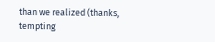than we realized (thanks, tempting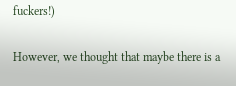fuckers!)

However, we thought that maybe there is a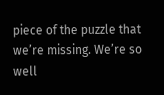piece of the puzzle that we’re missing. We’re so well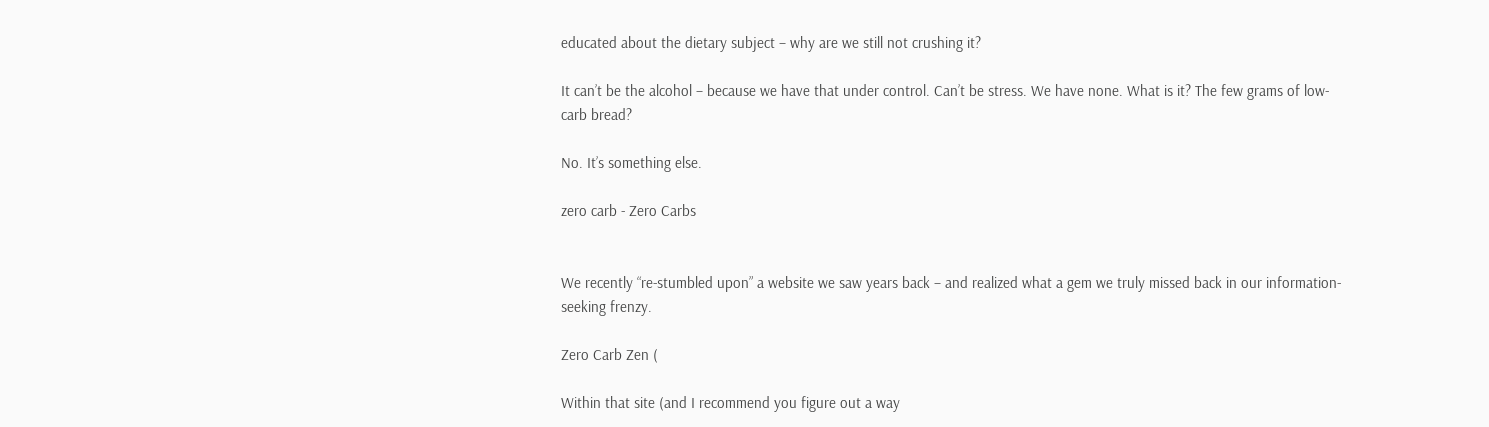educated about the dietary subject – why are we still not crushing it?

It can’t be the alcohol – because we have that under control. Can’t be stress. We have none. What is it? The few grams of low-carb bread?

No. It’s something else.

zero carb - Zero Carbs


We recently “re-stumbled upon” a website we saw years back – and realized what a gem we truly missed back in our information-seeking frenzy.

Zero Carb Zen (

Within that site (and I recommend you figure out a way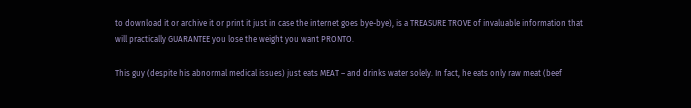to download it or archive it or print it just in case the internet goes bye-bye), is a TREASURE TROVE of invaluable information that will practically GUARANTEE you lose the weight you want PRONTO.

This guy (despite his abnormal medical issues) just eats MEAT – and drinks water solely. In fact, he eats only raw meat (beef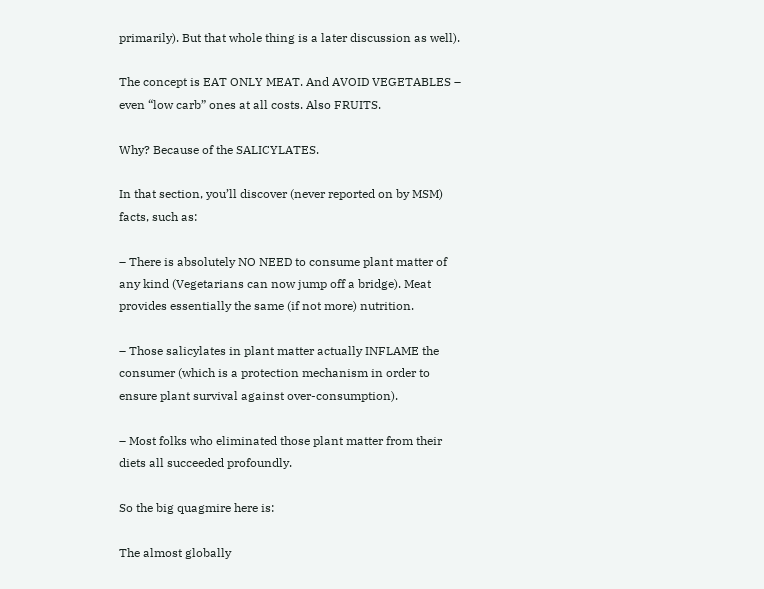primarily). But that whole thing is a later discussion as well).

The concept is EAT ONLY MEAT. And AVOID VEGETABLES – even “low carb” ones at all costs. Also FRUITS.

Why? Because of the SALICYLATES.

In that section, you’ll discover (never reported on by MSM) facts, such as:

– There is absolutely NO NEED to consume plant matter of any kind (Vegetarians can now jump off a bridge). Meat provides essentially the same (if not more) nutrition.

– Those salicylates in plant matter actually INFLAME the consumer (which is a protection mechanism in order to ensure plant survival against over-consumption).

– Most folks who eliminated those plant matter from their diets all succeeded profoundly.

So the big quagmire here is:

The almost globally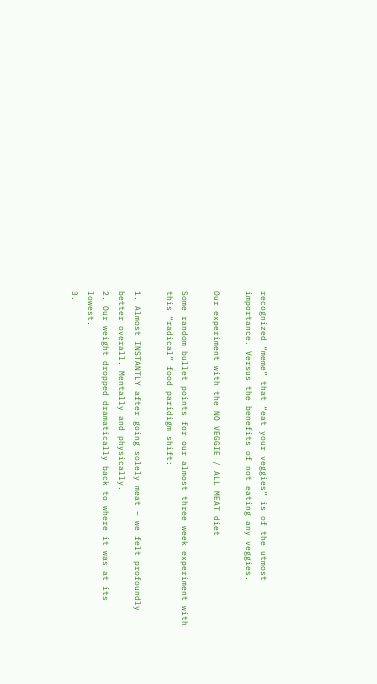recognized “meme” that “eat your veggies” is of the utmost importance. Versus the benefits of not eating any veggies.

Our experiment with the NO VEGGIE / ALL MEAT diet

Some random bullet points for our almost three week experiment with this “radical” food paridigm shift:

1. Almost INSTANTLY after going solely meat – we felt profoundly better overall. Mentally and physically.
2. Our weight dropped dramatically back to where it was at its lowest.
3.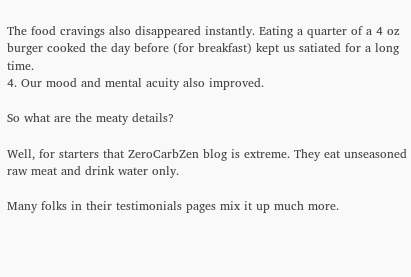The food cravings also disappeared instantly. Eating a quarter of a 4 oz burger cooked the day before (for breakfast) kept us satiated for a long time.
4. Our mood and mental acuity also improved.

So what are the meaty details?

Well, for starters that ZeroCarbZen blog is extreme. They eat unseasoned raw meat and drink water only.

Many folks in their testimonials pages mix it up much more.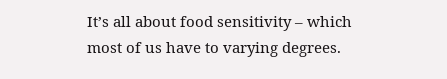It’s all about food sensitivity – which most of us have to varying degrees.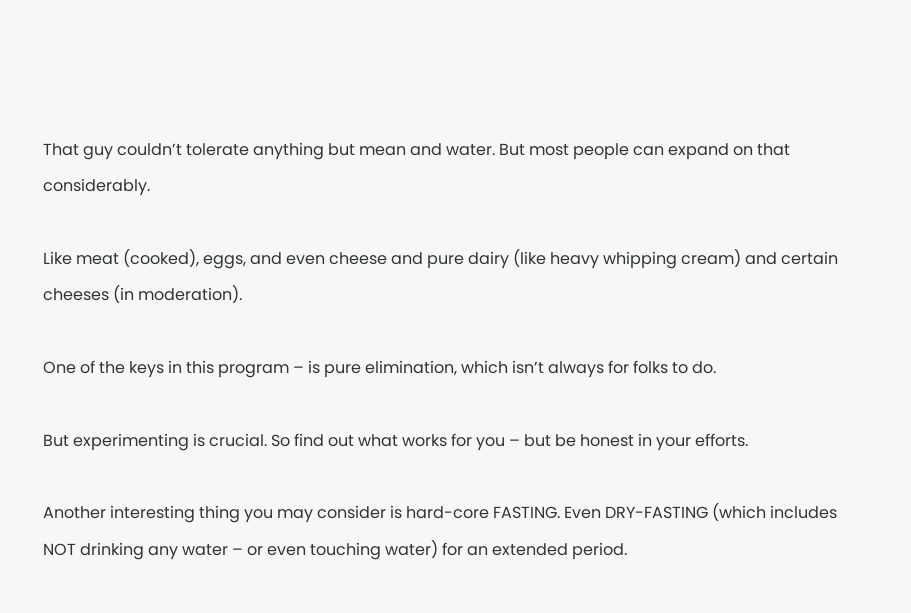That guy couldn’t tolerate anything but mean and water. But most people can expand on that considerably.

Like meat (cooked), eggs, and even cheese and pure dairy (like heavy whipping cream) and certain cheeses (in moderation).

One of the keys in this program – is pure elimination, which isn’t always for folks to do.

But experimenting is crucial. So find out what works for you – but be honest in your efforts.

Another interesting thing you may consider is hard-core FASTING. Even DRY-FASTING (which includes NOT drinking any water – or even touching water) for an extended period.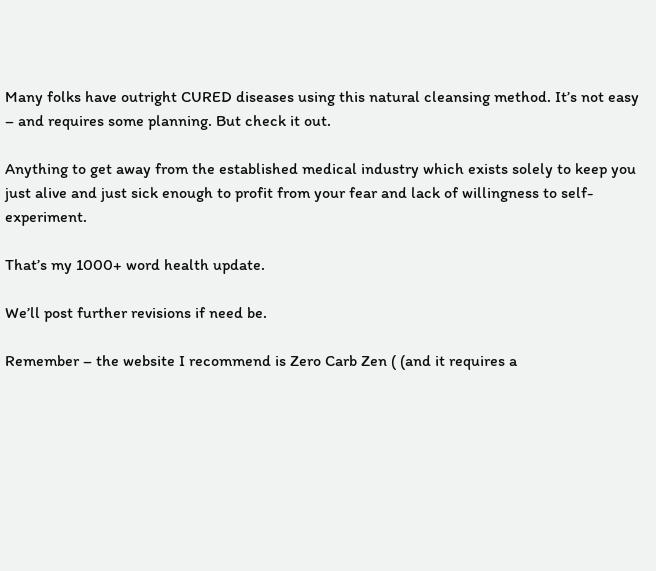Many folks have outright CURED diseases using this natural cleansing method. It’s not easy – and requires some planning. But check it out.

Anything to get away from the established medical industry which exists solely to keep you just alive and just sick enough to profit from your fear and lack of willingness to self-experiment.

That’s my 1000+ word health update.

We’ll post further revisions if need be.

Remember – the website I recommend is Zero Carb Zen ( (and it requires a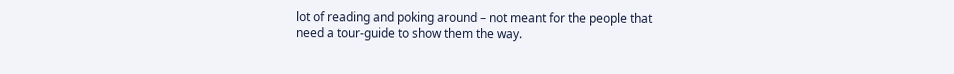lot of reading and poking around – not meant for the people that need a tour-guide to show them the way.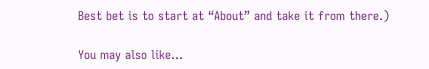Best bet is to start at “About” and take it from there.)

You may also like...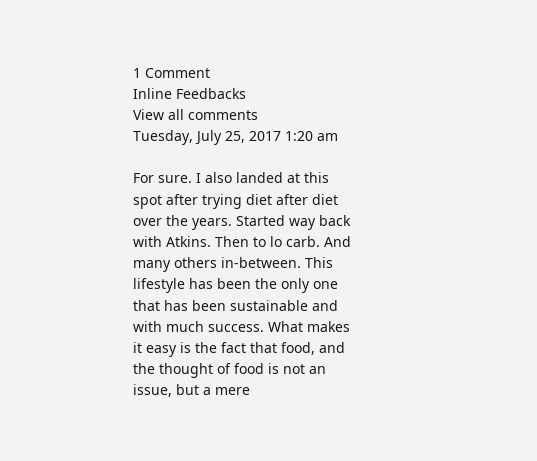1 Comment
Inline Feedbacks
View all comments
Tuesday, July 25, 2017 1:20 am

For sure. I also landed at this spot after trying diet after diet over the years. Started way back with Atkins. Then to lo carb. And many others in-between. This lifestyle has been the only one that has been sustainable and with much success. What makes it easy is the fact that food, and the thought of food is not an issue, but a mere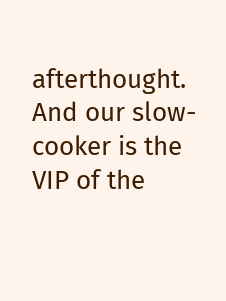afterthought. And our slow-cooker is the VIP of the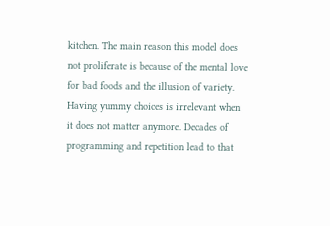kitchen. The main reason this model does not proliferate is because of the mental love for bad foods and the illusion of variety. Having yummy choices is irrelevant when it does not matter anymore. Decades of programming and repetition lead to that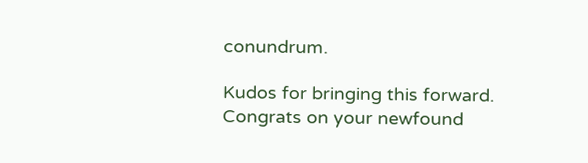conundrum.

Kudos for bringing this forward. Congrats on your newfound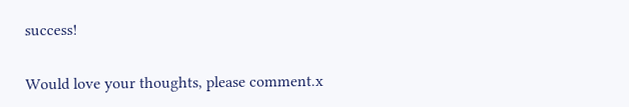success!

Would love your thoughts, please comment.x